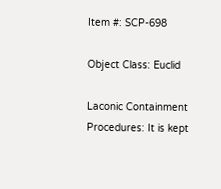Item #: SCP-698

Object Class: Euclid

Laconic Containment Procedures: It is kept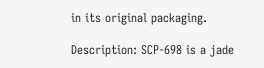in its original packaging.

Description: SCP-698 is a jade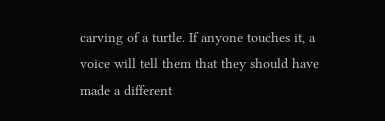carving of a turtle. If anyone touches it, a voice will tell them that they should have made a different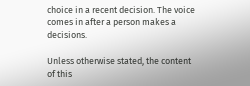choice in a recent decision. The voice comes in after a person makes a decisions.

Unless otherwise stated, the content of this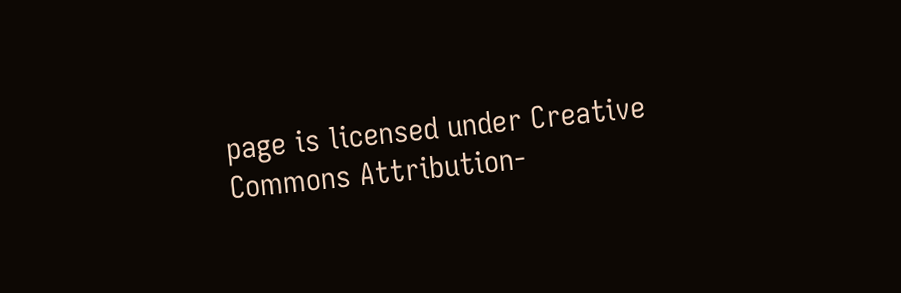page is licensed under Creative Commons Attribution-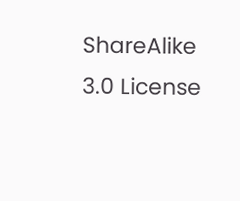ShareAlike 3.0 License